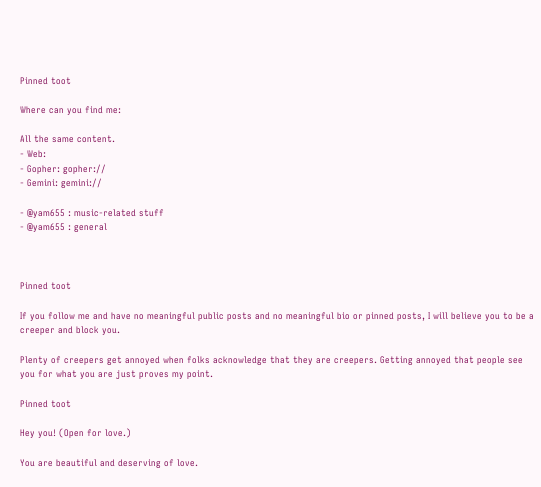Pinned toot

Where can you find me:

All the same content.
- Web:
- Gopher: gopher://
- Gemini: gemini://

- @yam655 : music-related stuff
- @yam655 : general



Pinned toot

If you follow me and have no meaningful public posts and no meaningful bio or pinned posts, I will believe you to be a creeper and block you.

Plenty of creepers get annoyed when folks acknowledge that they are creepers. Getting annoyed that people see you for what you are just proves my point.

Pinned toot

Hey you! (Open for love.)

You are beautiful and deserving of love.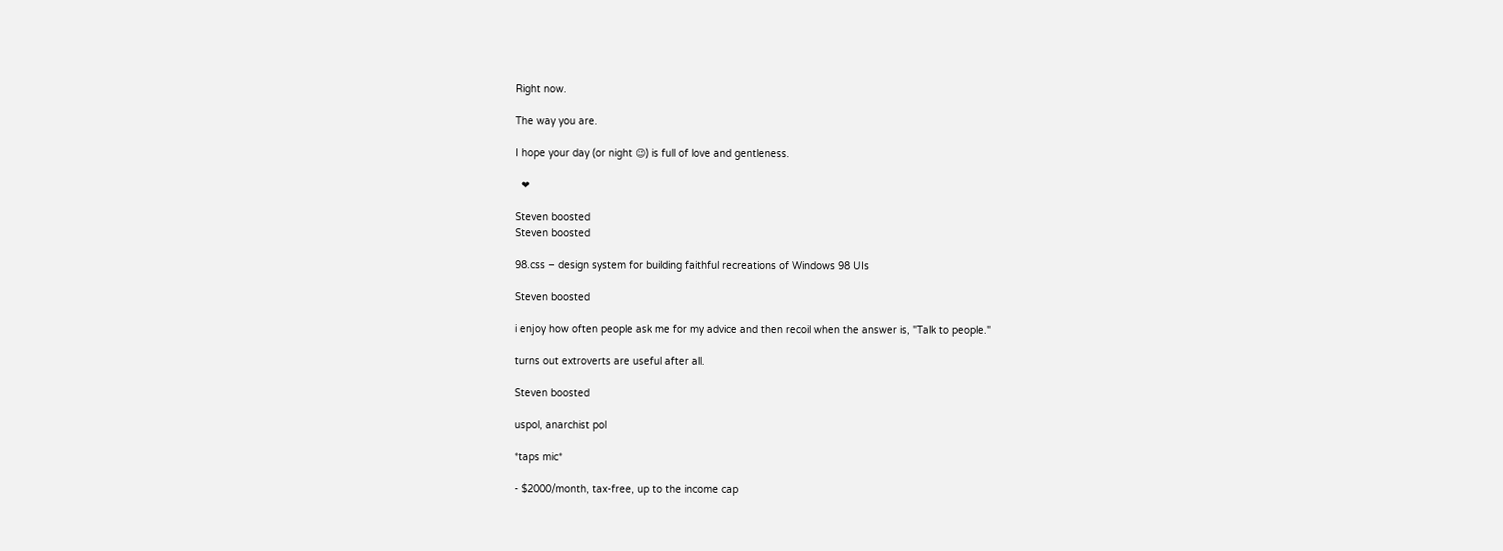Right now.

The way you are.

I hope your day (or night 😉) is full of love and gentleness.

  ❤

Steven boosted
Steven boosted

98.css – design system for building faithful recreations of Windows 98 UIs

Steven boosted

i enjoy how often people ask me for my advice and then recoil when the answer is, "Talk to people."

turns out extroverts are useful after all.

Steven boosted

uspol, anarchist pol

*taps mic*

- $2000/month, tax-free, up to the income cap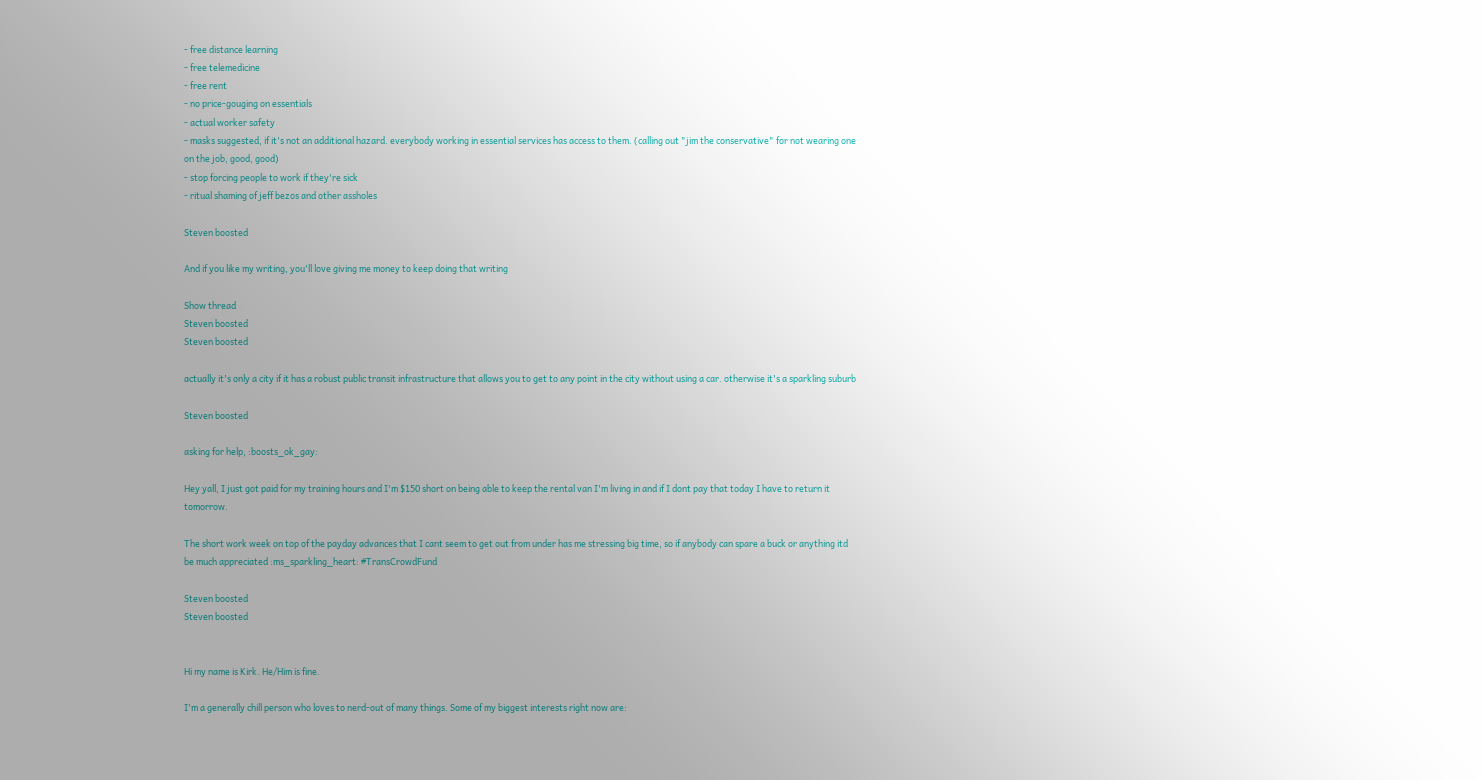- free distance learning
- free telemedicine
- free rent
- no price-gouging on essentials
- actual worker safety
- masks suggested, if it's not an additional hazard. everybody working in essential services has access to them. (calling out "jim the conservative" for not wearing one on the job, good, good)
- stop forcing people to work if they're sick
- ritual shaming of jeff bezos and other assholes

Steven boosted

And if you like my writing, you'll love giving me money to keep doing that writing

Show thread
Steven boosted
Steven boosted

actually it's only a city if it has a robust public transit infrastructure that allows you to get to any point in the city without using a car. otherwise it's a sparkling suburb

Steven boosted

asking for help, :boosts_ok_gay:

Hey yall, I just got paid for my training hours and I'm $150 short on being able to keep the rental van I'm living in and if I dont pay that today I have to return it tomorrow.

The short work week on top of the payday advances that I cant seem to get out from under has me stressing big time, so if anybody can spare a buck or anything itd be much appreciated :ms_sparkling_heart: #TransCrowdFund

Steven boosted
Steven boosted


Hi my name is Kirk. He/Him is fine.

I'm a generally chill person who loves to nerd-out of many things. Some of my biggest interests right now are: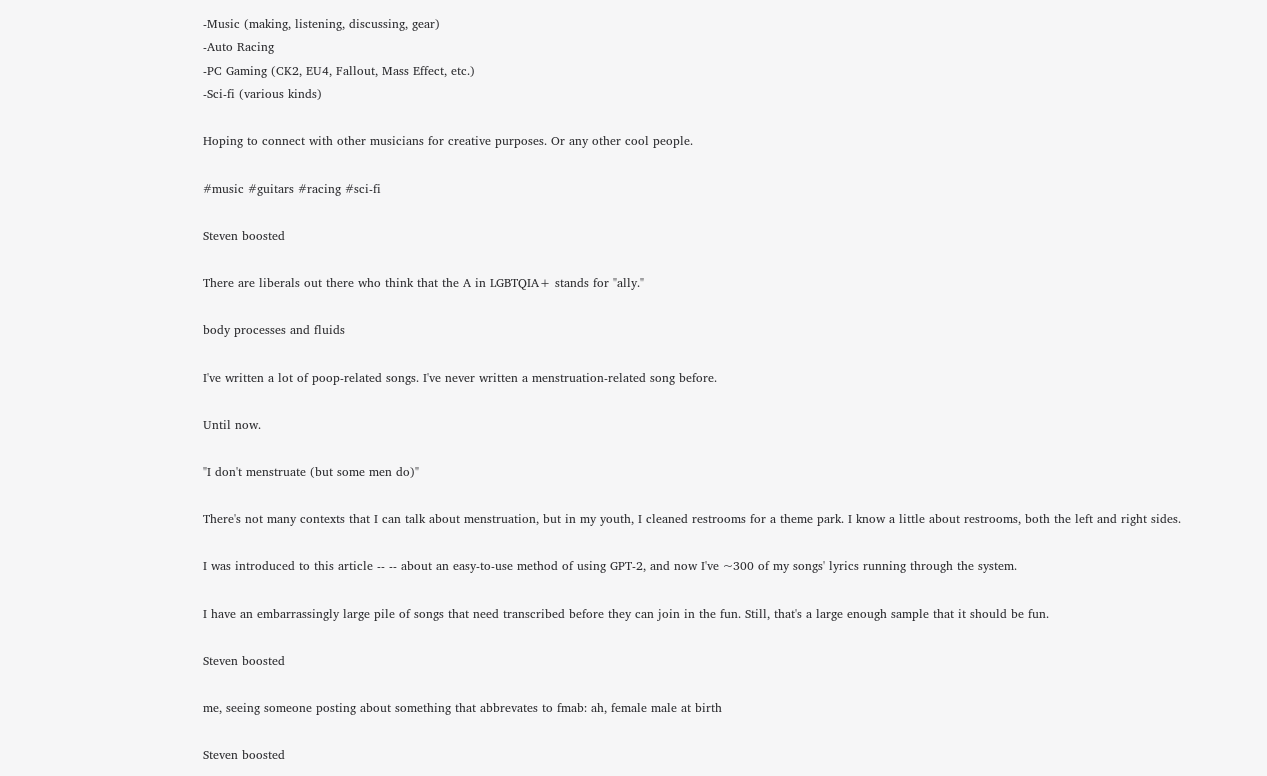-Music (making, listening, discussing, gear)
-Auto Racing
-PC Gaming (CK2, EU4, Fallout, Mass Effect, etc.)
-Sci-fi (various kinds)

Hoping to connect with other musicians for creative purposes. Or any other cool people.

#music #guitars #racing #sci-fi

Steven boosted

There are liberals out there who think that the A in LGBTQIA+ stands for "ally."

body processes and fluids

I've written a lot of poop-related songs. I've never written a menstruation-related song before.

Until now.

"I don't menstruate (but some men do)"

There's not many contexts that I can talk about menstruation, but in my youth, I cleaned restrooms for a theme park. I know a little about restrooms, both the left and right sides.

I was introduced to this article -- -- about an easy-to-use method of using GPT-2, and now I've ~300 of my songs' lyrics running through the system.

I have an embarrassingly large pile of songs that need transcribed before they can join in the fun. Still, that's a large enough sample that it should be fun.

Steven boosted

me, seeing someone posting about something that abbrevates to fmab: ah, female male at birth

Steven boosted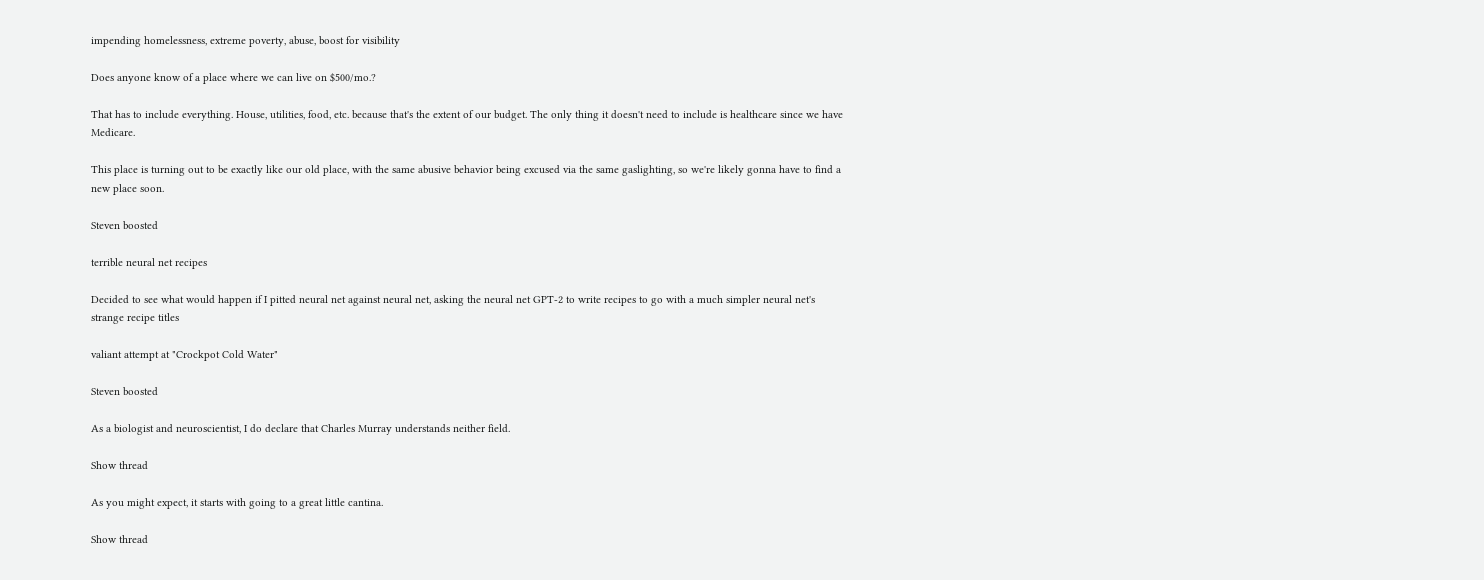impending homelessness, extreme poverty, abuse, boost for visibility

Does anyone know of a place where we can live on $500/mo.?

That has to include everything. House, utilities, food, etc. because that's the extent of our budget. The only thing it doesn't need to include is healthcare since we have Medicare.

This place is turning out to be exactly like our old place, with the same abusive behavior being excused via the same gaslighting, so we're likely gonna have to find a new place soon.

Steven boosted

terrible neural net recipes

Decided to see what would happen if I pitted neural net against neural net, asking the neural net GPT-2 to write recipes to go with a much simpler neural net's strange recipe titles

valiant attempt at "Crockpot Cold Water"

Steven boosted

As a biologist and neuroscientist, I do declare that Charles Murray understands neither field.

Show thread

As you might expect, it starts with going to a great little cantina.

Show thread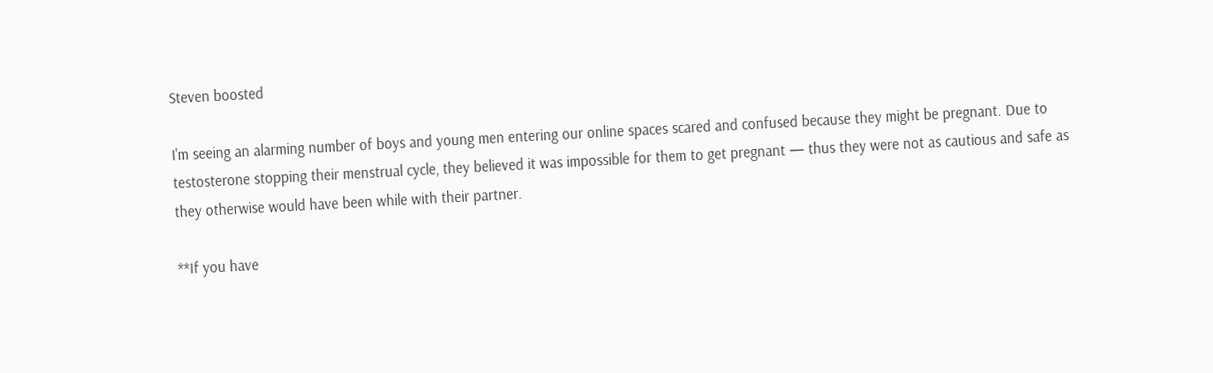Steven boosted

I'm seeing an alarming number of boys and young men entering our online spaces scared and confused because they might be pregnant. Due to testosterone stopping their menstrual cycle, they believed it was impossible for them to get pregnant — thus they were not as cautious and safe as they otherwise would have been while with their partner.

**If you have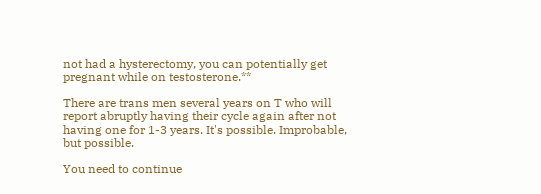not had a hysterectomy, you can potentially get pregnant while on testosterone.**

There are trans men several years on T who will report abruptly having their cycle again after not having one for 1-3 years. It's possible. Improbable, but possible.

You need to continue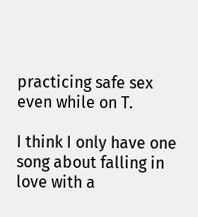practicing safe sex even while on T.

I think I only have one song about falling in love with a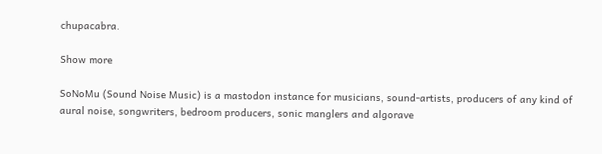chupacabra.

Show more

SoNoMu (Sound Noise Music) is a mastodon instance for musicians, sound-artists, producers of any kind of aural noise, songwriters, bedroom producers, sonic manglers and algorave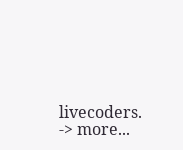livecoders. -> more...